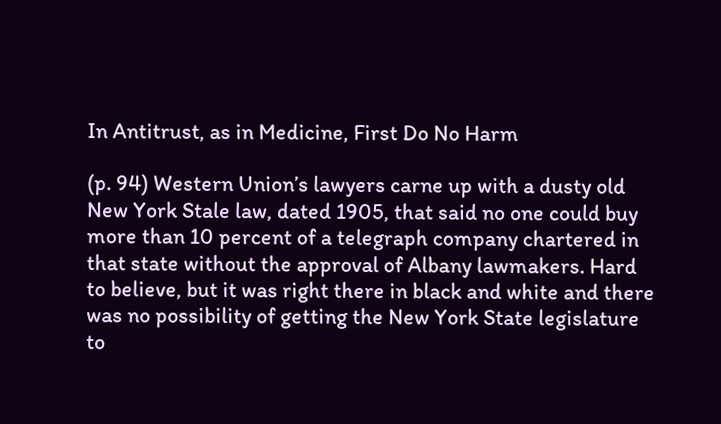In Antitrust, as in Medicine, First Do No Harm

(p. 94) Western Union’s lawyers carne up with a dusty old New York Stale law, dated 1905, that said no one could buy more than 10 percent of a telegraph company chartered in that state without the approval of Albany lawmakers. Hard to believe, but it was right there in black and white and there was no possibility of getting the New York State legislature to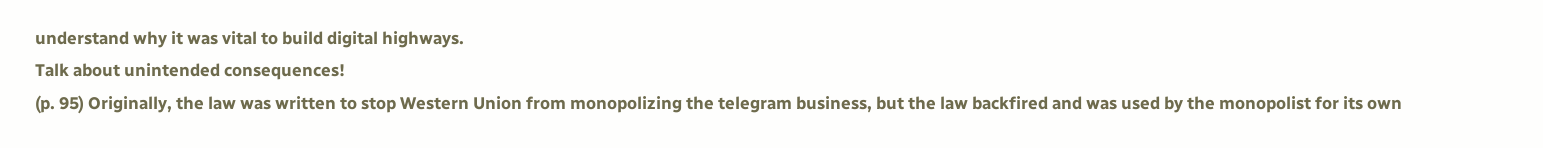understand why it was vital to build digital highways.
Talk about unintended consequences!
(p. 95) Originally, the law was written to stop Western Union from monopolizing the telegram business, but the law backfired and was used by the monopolist for its own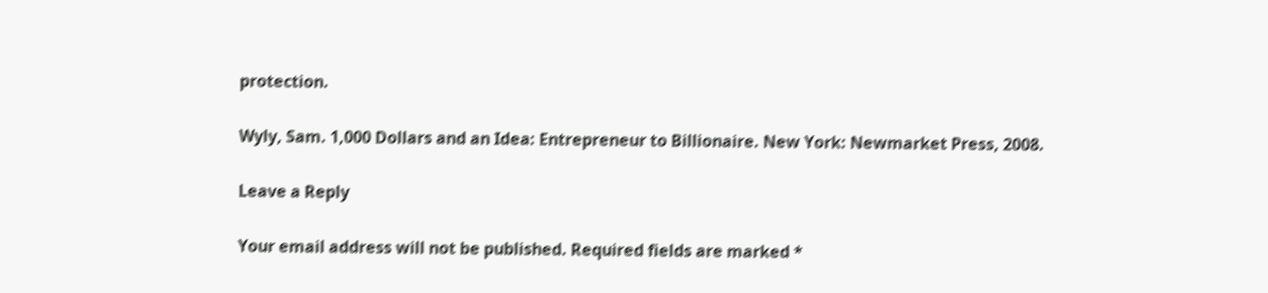protection.

Wyly, Sam. 1,000 Dollars and an Idea: Entrepreneur to Billionaire. New York: Newmarket Press, 2008.

Leave a Reply

Your email address will not be published. Required fields are marked *